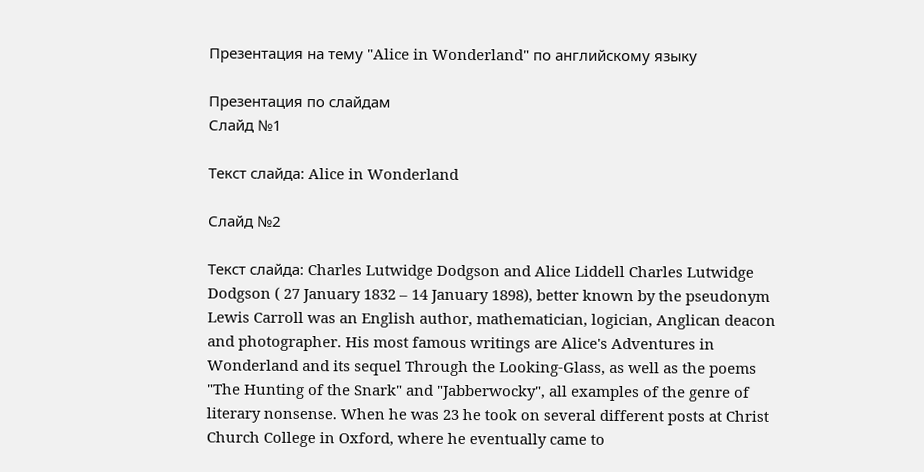Презентация на тему "Alice in Wonderland" по английскому языку

Презентация по слайдам
Слайд №1

Текст слайда: Alice in Wonderland

Слайд №2

Текст слайда: Charles Lutwidge Dodgson and Alice Liddell Charles Lutwidge Dodgson ( 27 January 1832 – 14 January 1898), better known by the pseudonym Lewis Carroll was an English author, mathematician, logician, Anglican deacon and photographer. His most famous writings are Alice's Adventures in Wonderland and its sequel Through the Looking-Glass, as well as the poems "The Hunting of the Snark" and "Jabberwocky", all examples of the genre of literary nonsense. When he was 23 he took on several different posts at Christ Church College in Oxford, where he eventually came to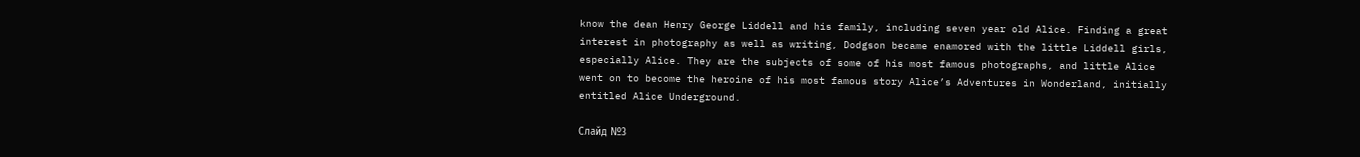know the dean Henry George Liddell and his family, including seven year old Alice. Finding a great interest in photography as well as writing, Dodgson became enamored with the little Liddell girls, especially Alice. They are the subjects of some of his most famous photographs, and little Alice went on to become the heroine of his most famous story Alice’s Adventures in Wonderland, initially entitled Alice Underground.

Слайд №3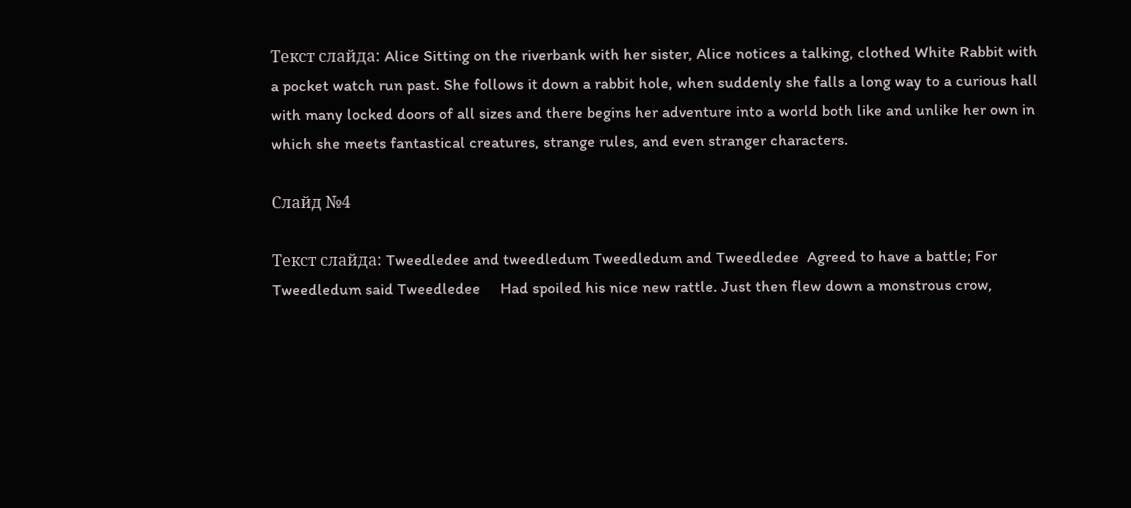Текст слайда: Alice Sitting on the riverbank with her sister, Alice notices a talking, clothed White Rabbit with a pocket watch run past. She follows it down a rabbit hole, when suddenly she falls a long way to a curious hall with many locked doors of all sizes and there begins her adventure into a world both like and unlike her own in which she meets fantastical creatures, strange rules, and even stranger characters.

Слайд №4

Текст слайда: Tweedledee and tweedledum Tweedledum and Tweedledee  Agreed to have a battle; For Tweedledum said Tweedledee     Had spoiled his nice new rattle. Just then flew down a monstrous crow,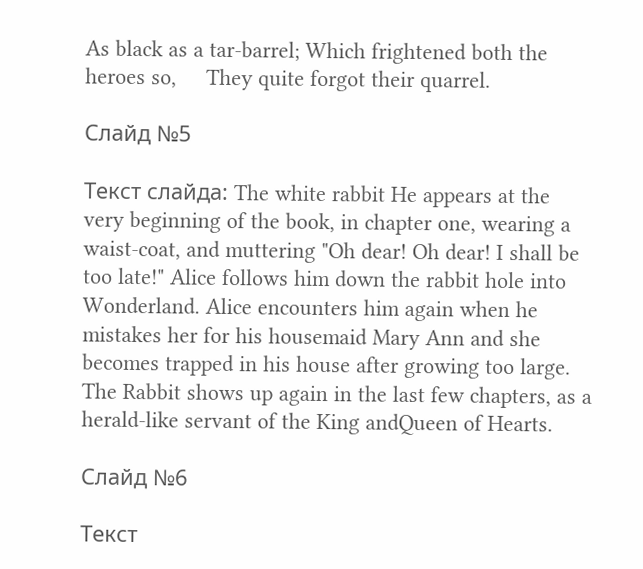As black as a tar-barrel; Which frightened both the heroes so,     They quite forgot their quarrel.

Слайд №5

Текст слайда: The white rabbit He appears at the very beginning of the book, in chapter one, wearing a waist-coat, and muttering "Oh dear! Oh dear! I shall be too late!" Alice follows him down the rabbit hole into Wonderland. Alice encounters him again when he mistakes her for his housemaid Mary Ann and she becomes trapped in his house after growing too large. The Rabbit shows up again in the last few chapters, as a herald-like servant of the King andQueen of Hearts.

Слайд №6

Текст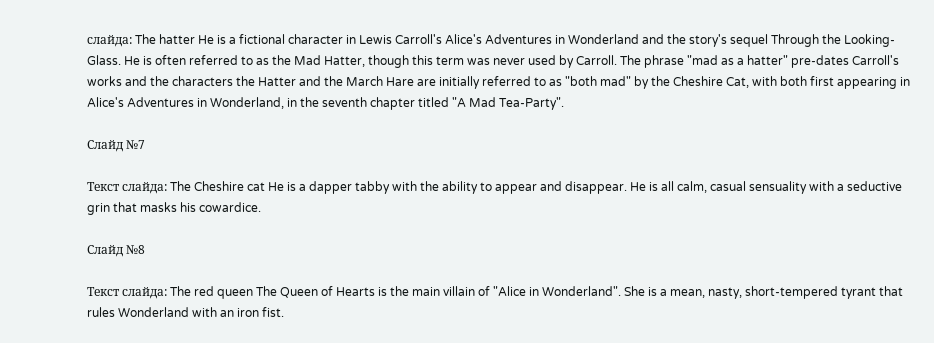слайда: The hatter He is a fictional character in Lewis Carroll's Alice's Adventures in Wonderland and the story's sequel Through the Looking-Glass. He is often referred to as the Mad Hatter, though this term was never used by Carroll. The phrase "mad as a hatter" pre-dates Carroll's works and the characters the Hatter and the March Hare are initially referred to as "both mad" by the Cheshire Cat, with both first appearing in Alice's Adventures in Wonderland, in the seventh chapter titled "A Mad Tea-Party".

Слайд №7

Текст слайда: The Cheshire cat He is a dapper tabby with the ability to appear and disappear. He is all calm, casual sensuality with a seductive grin that masks his cowardice.

Слайд №8

Текст слайда: The red queen The Queen of Hearts is the main villain of "Alice in Wonderland". She is a mean, nasty, short-tempered tyrant that rules Wonderland with an iron fist.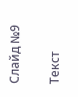Слайд №9

Текст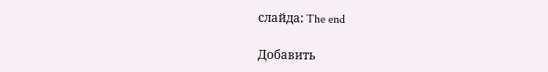слайда: The end

Добавить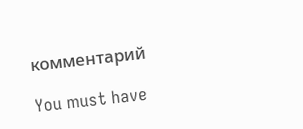комментарий

You must have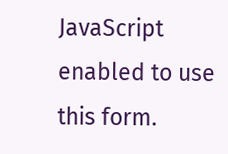JavaScript enabled to use this form.